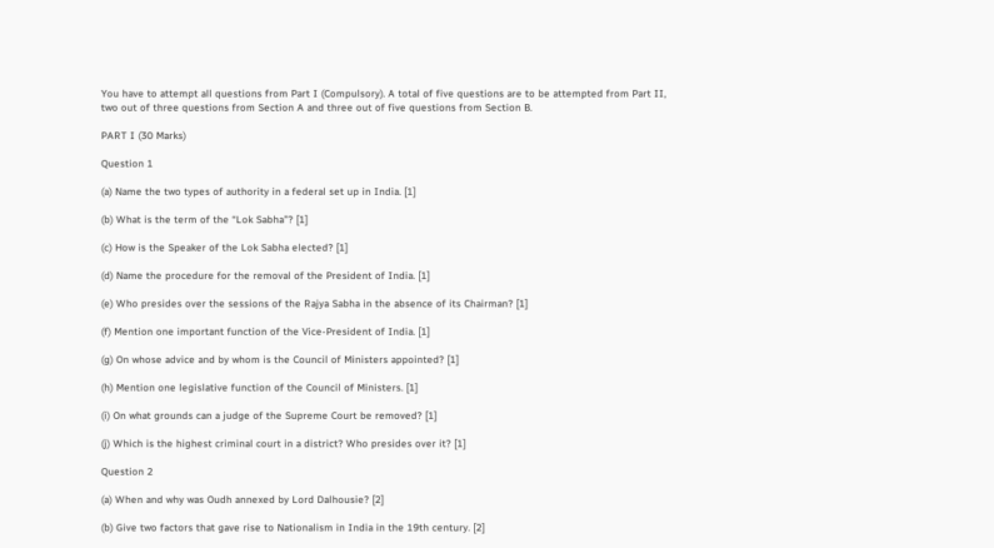You have to attempt all questions from Part I (Compulsory). A total of five questions are to be attempted from Part II, two out of three questions from Section A and three out of five questions from Section B.

PART I (30 Marks)

Question 1

(a) Name the two types of authority in a federal set up in India. [1]

(b) What is the term of the “Lok Sabha”? [1]

(c) How is the Speaker of the Lok Sabha elected? [1]

(d) Name the procedure for the removal of the President of India. [1]

(e) Who presides over the sessions of the Rajya Sabha in the absence of its Chairman? [1]

(f) Mention one important function of the Vice-President of India. [1]

(g) On whose advice and by whom is the Council of Ministers appointed? [1]

(h) Mention one legislative function of the Council of Ministers. [1]

(i) On what grounds can a judge of the Supreme Court be removed? [1]

(j) Which is the highest criminal court in a district? Who presides over it? [1]

Question 2

(a) When and why was Oudh annexed by Lord Dalhousie? [2]

(b) Give two factors that gave rise to Nationalism in India in the 19th century. [2]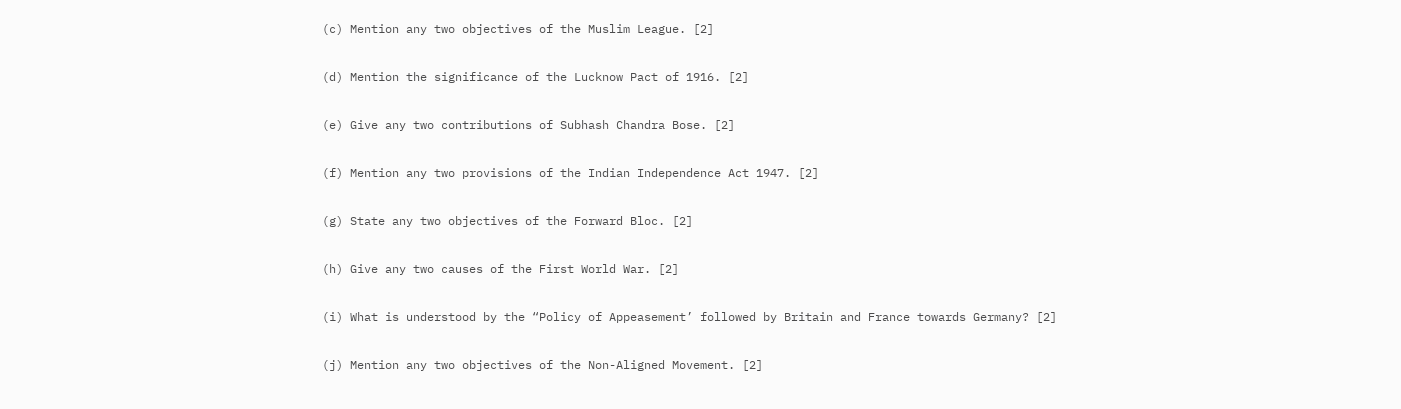(c) Mention any two objectives of the Muslim League. [2]

(d) Mention the significance of the Lucknow Pact of 1916. [2]

(e) Give any two contributions of Subhash Chandra Bose. [2]

(f) Mention any two provisions of the Indian Independence Act 1947. [2]

(g) State any two objectives of the Forward Bloc. [2]

(h) Give any two causes of the First World War. [2]

(i) What is understood by the “Policy of Appeasement’ followed by Britain and France towards Germany? [2]

(j) Mention any two objectives of the Non-Aligned Movement. [2]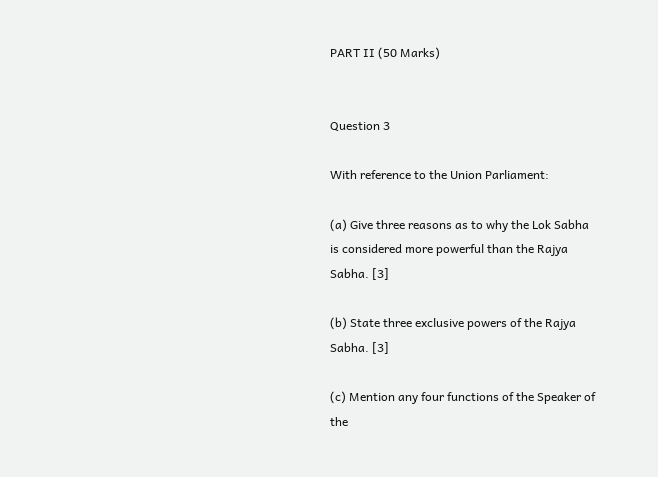PART II (50 Marks)


Question 3

With reference to the Union Parliament:

(a) Give three reasons as to why the Lok Sabha is considered more powerful than the Rajya Sabha. [3]

(b) State three exclusive powers of the Rajya Sabha. [3]

(c) Mention any four functions of the Speaker of the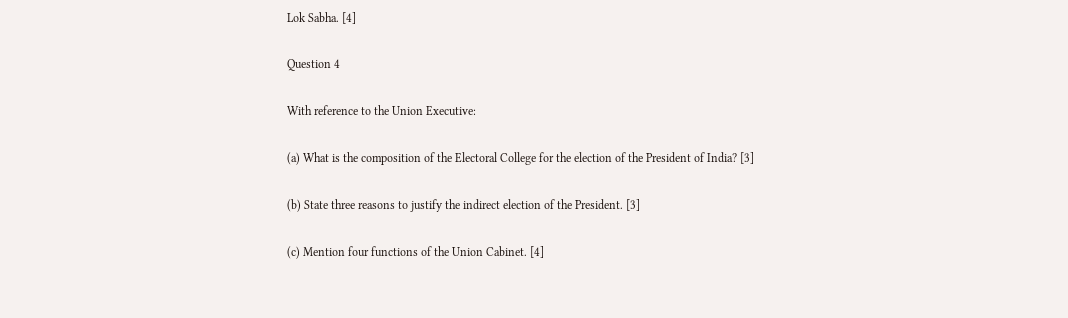Lok Sabha. [4]

Question 4

With reference to the Union Executive:

(a) What is the composition of the Electoral College for the election of the President of India? [3]

(b) State three reasons to justify the indirect election of the President. [3]

(c) Mention four functions of the Union Cabinet. [4]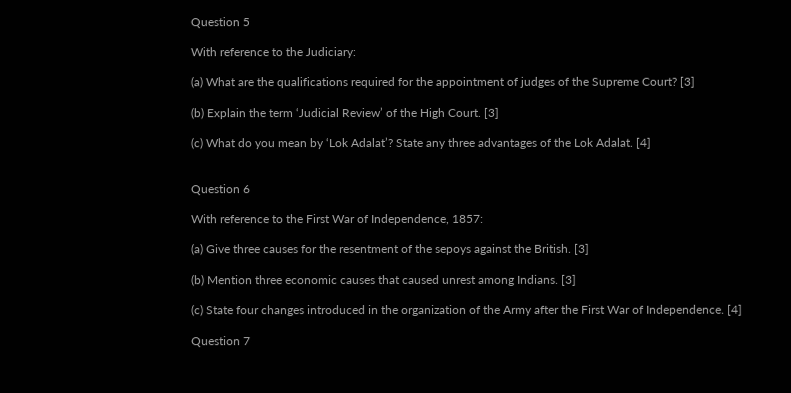Question 5

With reference to the Judiciary:

(a) What are the qualifications required for the appointment of judges of the Supreme Court? [3]

(b) Explain the term ‘Judicial Review’ of the High Court. [3]

(c) What do you mean by ‘Lok Adalat’? State any three advantages of the Lok Adalat. [4]


Question 6

With reference to the First War of Independence, 1857:

(a) Give three causes for the resentment of the sepoys against the British. [3]

(b) Mention three economic causes that caused unrest among Indians. [3]

(c) State four changes introduced in the organization of the Army after the First War of Independence. [4]

Question 7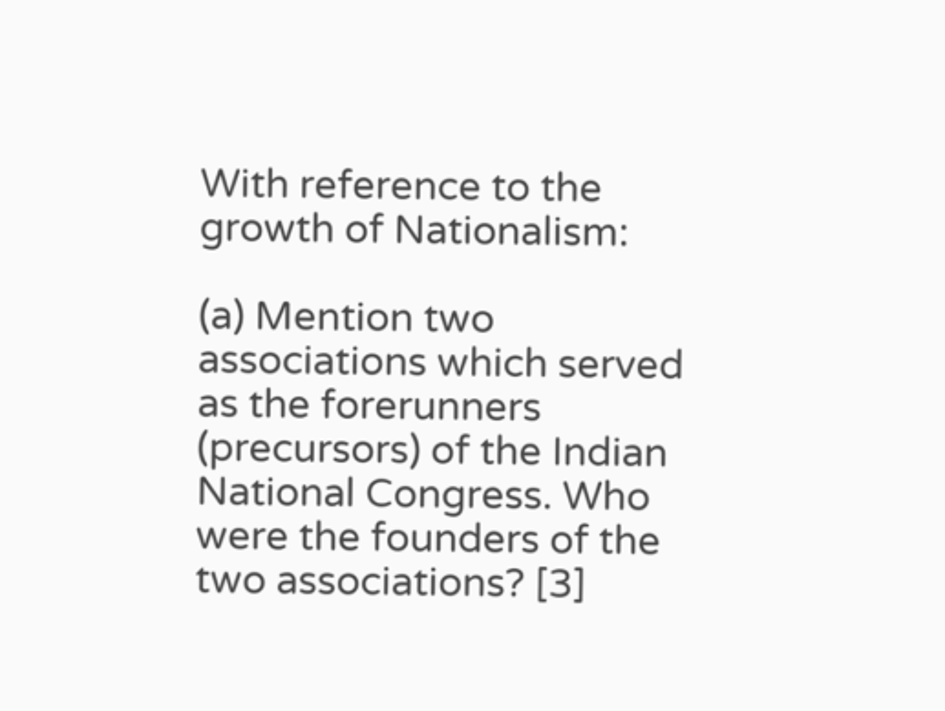With reference to the growth of Nationalism:

(a) Mention two associations which served as the forerunners (precursors) of the Indian National Congress. Who were the founders of the two associations? [3]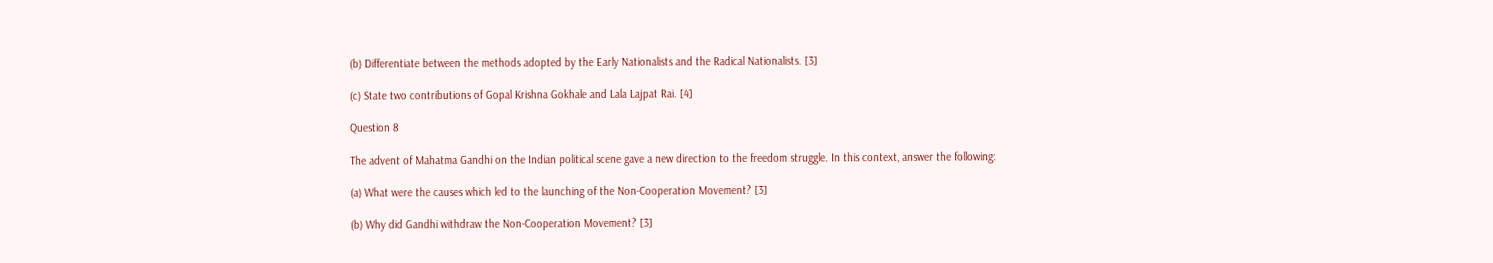(b) Differentiate between the methods adopted by the Early Nationalists and the Radical Nationalists. [3]

(c) State two contributions of Gopal Krishna Gokhale and Lala Lajpat Rai. [4]

Question 8

The advent of Mahatma Gandhi on the Indian political scene gave a new direction to the freedom struggle. In this context, answer the following:

(a) What were the causes which led to the launching of the Non-Cooperation Movement? [3]

(b) Why did Gandhi withdraw the Non-Cooperation Movement? [3]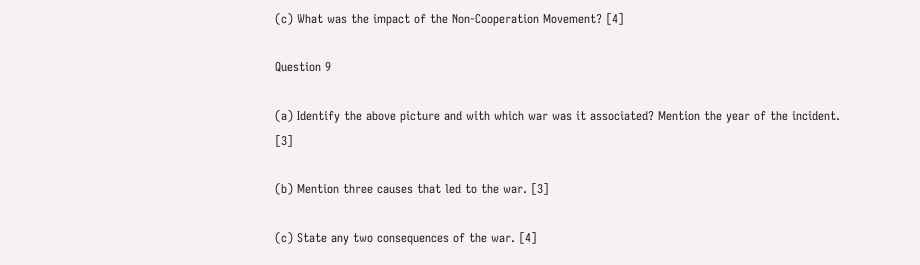(c) What was the impact of the Non-Cooperation Movement? [4]

Question 9

(a) Identify the above picture and with which war was it associated? Mention the year of the incident. [3]

(b) Mention three causes that led to the war. [3]

(c) State any two consequences of the war. [4]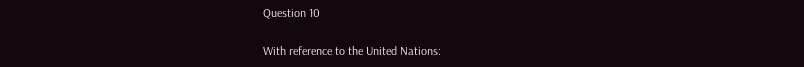Question 10

With reference to the United Nations: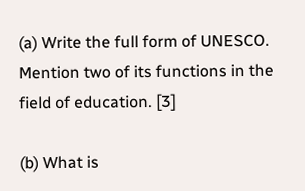(a) Write the full form of UNESCO. Mention two of its functions in the field of education. [3]

(b) What is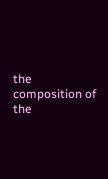the composition of the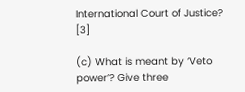International Court of Justice? [3]

(c) What is meant by ‘Veto power’? Give three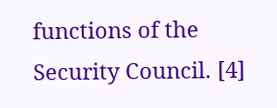functions of the Security Council. [4]